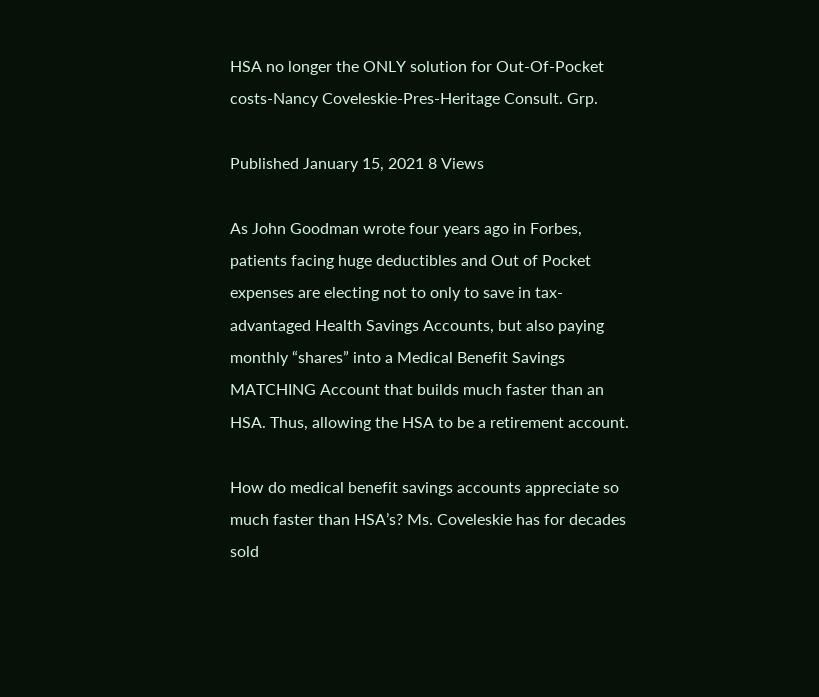HSA no longer the ONLY solution for Out-Of-Pocket costs-Nancy Coveleskie-Pres-Heritage Consult. Grp.

Published January 15, 2021 8 Views

As John Goodman wrote four years ago in Forbes, patients facing huge deductibles and Out of Pocket expenses are electing not to only to save in tax-advantaged Health Savings Accounts, but also paying monthly “shares” into a Medical Benefit Savings MATCHING Account that builds much faster than an HSA. Thus, allowing the HSA to be a retirement account.

How do medical benefit savings accounts appreciate so much faster than HSA’s? Ms. Coveleskie has for decades sold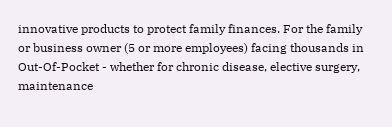innovative products to protect family finances. For the family or business owner (5 or more employees) facing thousands in Out-Of-Pocket - whether for chronic disease, elective surgery, maintenance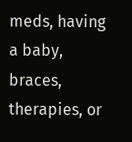meds, having a baby, braces, therapies, or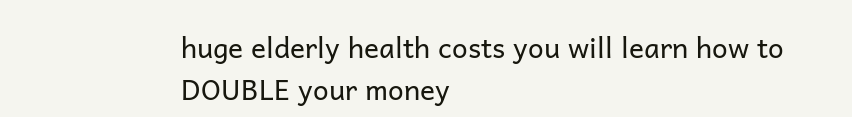huge elderly health costs you will learn how to DOUBLE your money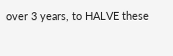over 3 years, to HALVE these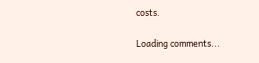costs.

Loading comments...